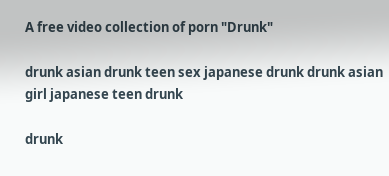A free video collection of porn "Drunk"

drunk asian drunk teen sex japanese drunk drunk asian girl japanese teen drunk

drunk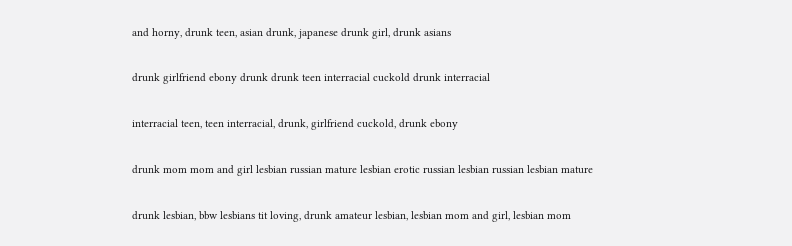and horny, drunk teen, asian drunk, japanese drunk girl, drunk asians

drunk girlfriend ebony drunk drunk teen interracial cuckold drunk interracial

interracial teen, teen interracial, drunk, girlfriend cuckold, drunk ebony

drunk mom mom and girl lesbian russian mature lesbian erotic russian lesbian russian lesbian mature

drunk lesbian, bbw lesbians tit loving, drunk amateur lesbian, lesbian mom and girl, lesbian mom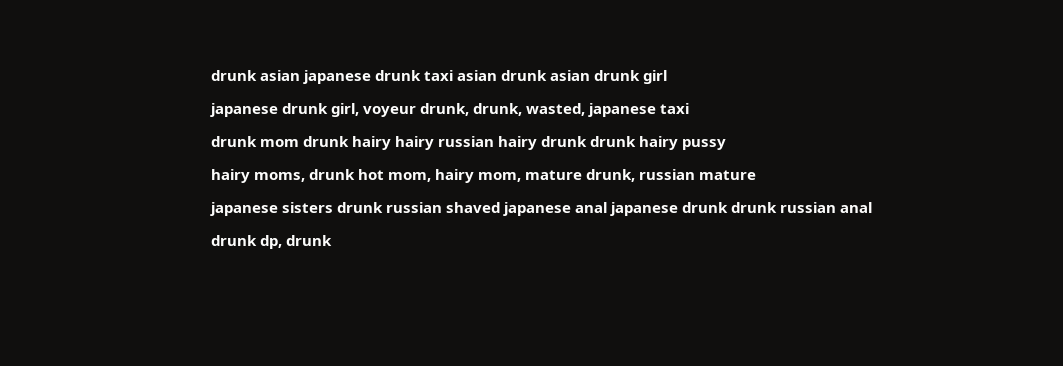drunk asian japanese drunk taxi asian drunk asian drunk girl

japanese drunk girl, voyeur drunk, drunk, wasted, japanese taxi

drunk mom drunk hairy hairy russian hairy drunk drunk hairy pussy

hairy moms, drunk hot mom, hairy mom, mature drunk, russian mature

japanese sisters drunk russian shaved japanese anal japanese drunk drunk russian anal

drunk dp, drunk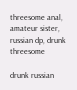threesome anal, amateur sister, russian dp, drunk threesome

drunk russian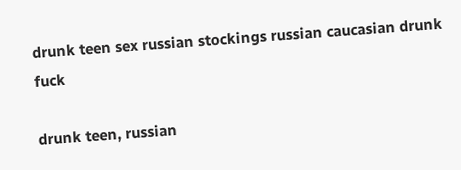drunk teen sex russian stockings russian caucasian drunk fuck

drunk teen, russian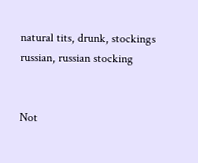natural tits, drunk, stockings russian, russian stocking


Not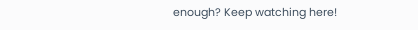enough? Keep watching here!